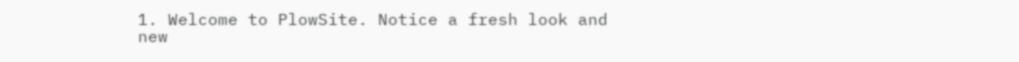1. Welcome to PlowSite. Notice a fresh look and new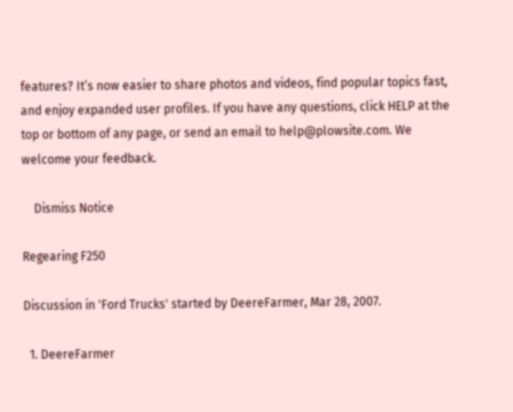features? It’s now easier to share photos and videos, find popular topics fast, and enjoy expanded user profiles. If you have any questions, click HELP at the top or bottom of any page, or send an email to help@plowsite.com. We welcome your feedback.

    Dismiss Notice

Regearing F250

Discussion in 'Ford Trucks' started by DeereFarmer, Mar 28, 2007.

  1. DeereFarmer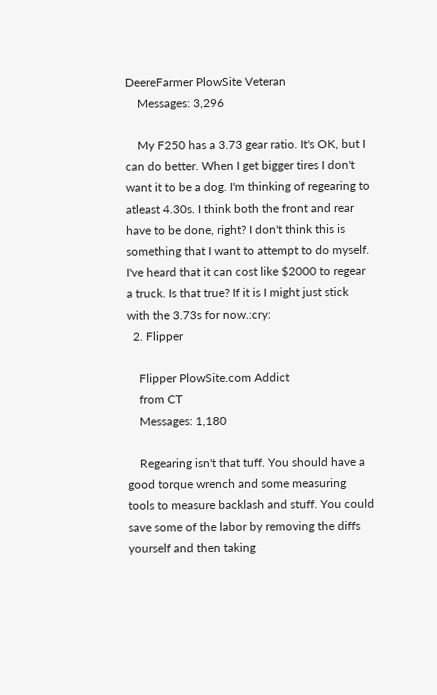DeereFarmer PlowSite Veteran
    Messages: 3,296

    My F250 has a 3.73 gear ratio. It's OK, but I can do better. When I get bigger tires I don't want it to be a dog. I'm thinking of regearing to atleast 4.30s. I think both the front and rear have to be done, right? I don't think this is something that I want to attempt to do myself. I've heard that it can cost like $2000 to regear a truck. Is that true? If it is I might just stick with the 3.73s for now.:cry:
  2. Flipper

    Flipper PlowSite.com Addict
    from CT
    Messages: 1,180

    Regearing isn't that tuff. You should have a good torque wrench and some measuring tools to measure backlash and stuff. You could save some of the labor by removing the diffs yourself and then taking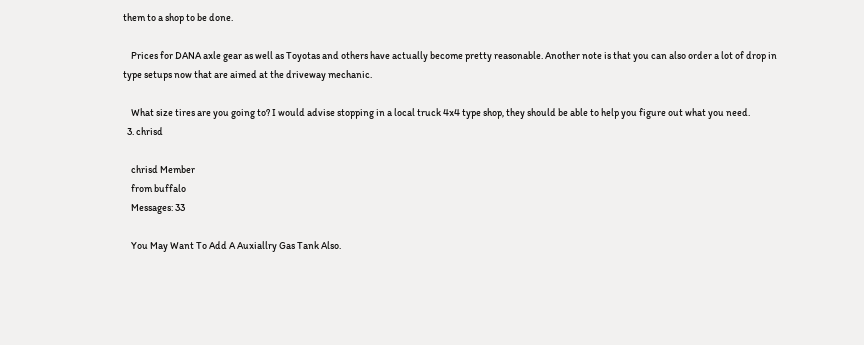them to a shop to be done.

    Prices for DANA axle gear as well as Toyotas and others have actually become pretty reasonable. Another note is that you can also order a lot of drop in type setups now that are aimed at the driveway mechanic.

    What size tires are you going to? I would advise stopping in a local truck 4x4 type shop, they should be able to help you figure out what you need.
  3. chrisd

    chrisd Member
    from buffalo
    Messages: 33

    You May Want To Add A Auxiallry Gas Tank Also.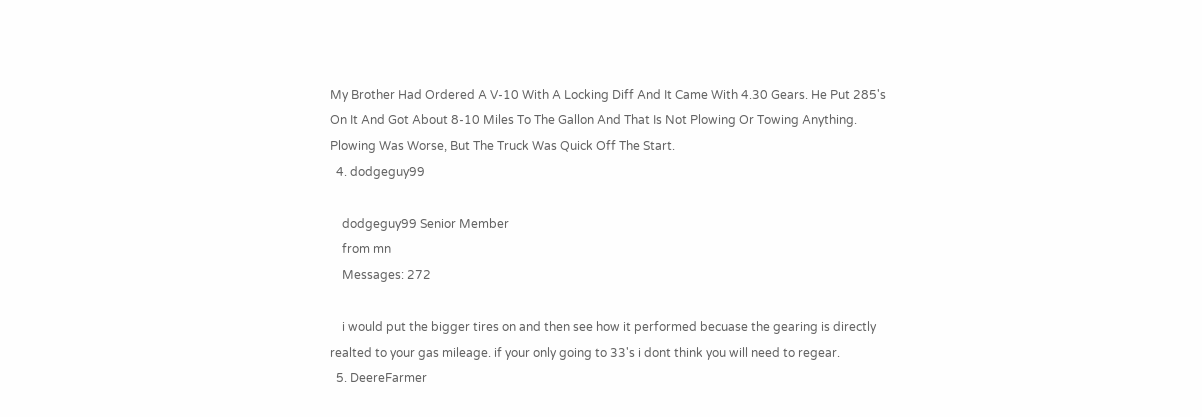My Brother Had Ordered A V-10 With A Locking Diff And It Came With 4.30 Gears. He Put 285's On It And Got About 8-10 Miles To The Gallon And That Is Not Plowing Or Towing Anything. Plowing Was Worse, But The Truck Was Quick Off The Start.
  4. dodgeguy99

    dodgeguy99 Senior Member
    from mn
    Messages: 272

    i would put the bigger tires on and then see how it performed becuase the gearing is directly realted to your gas mileage. if your only going to 33's i dont think you will need to regear.
  5. DeereFarmer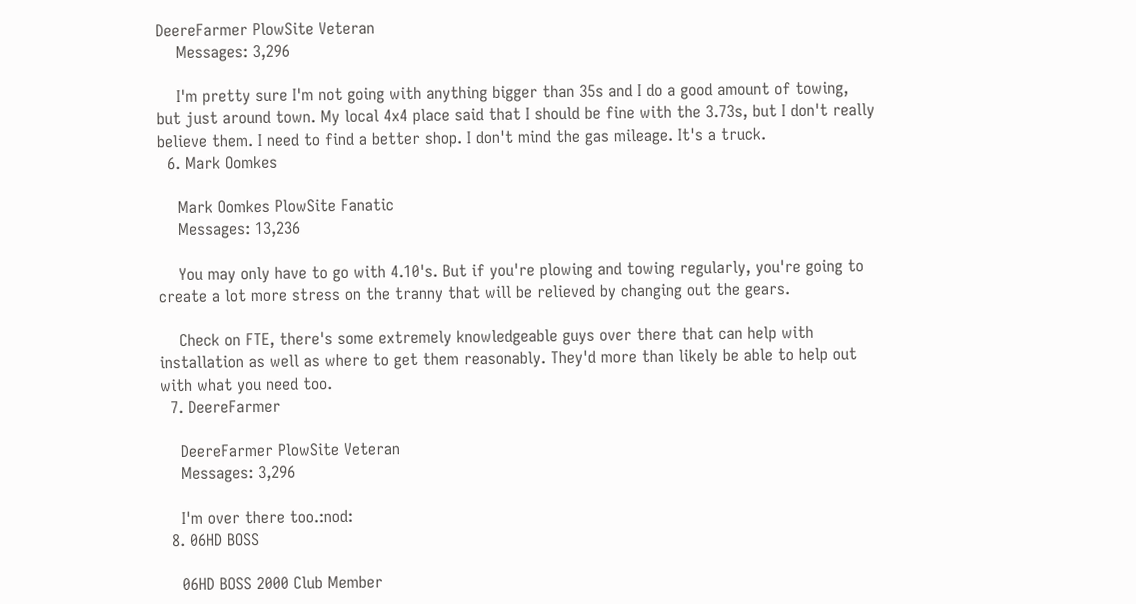DeereFarmer PlowSite Veteran
    Messages: 3,296

    I'm pretty sure I'm not going with anything bigger than 35s and I do a good amount of towing, but just around town. My local 4x4 place said that I should be fine with the 3.73s, but I don't really believe them. I need to find a better shop. I don't mind the gas mileage. It's a truck.
  6. Mark Oomkes

    Mark Oomkes PlowSite Fanatic
    Messages: 13,236

    You may only have to go with 4.10's. But if you're plowing and towing regularly, you're going to create a lot more stress on the tranny that will be relieved by changing out the gears.

    Check on FTE, there's some extremely knowledgeable guys over there that can help with installation as well as where to get them reasonably. They'd more than likely be able to help out with what you need too.
  7. DeereFarmer

    DeereFarmer PlowSite Veteran
    Messages: 3,296

    I'm over there too.:nod:
  8. 06HD BOSS

    06HD BOSS 2000 Club Member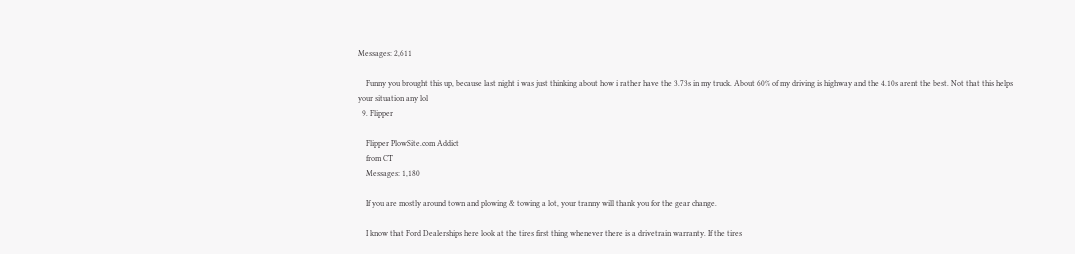Messages: 2,611

    Funny you brought this up, because last night i was just thinking about how i rather have the 3.73s in my truck. About 60% of my driving is highway and the 4.10s arent the best. Not that this helps your situation any lol
  9. Flipper

    Flipper PlowSite.com Addict
    from CT
    Messages: 1,180

    If you are mostly around town and plowing & towing a lot, your tranny will thank you for the gear change.

    I know that Ford Dealerships here look at the tires first thing whenever there is a drivetrain warranty. If the tires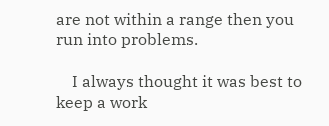are not within a range then you run into problems.

    I always thought it was best to keep a work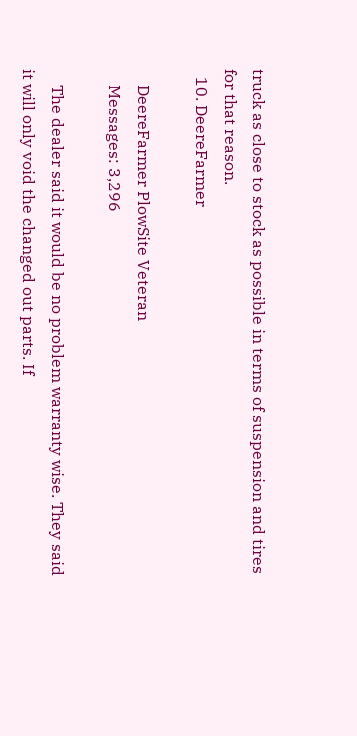truck as close to stock as possible in terms of suspension and tires for that reason.
  10. DeereFarmer

    DeereFarmer PlowSite Veteran
    Messages: 3,296

    The dealer said it would be no problem warranty wise. They said it will only void the changed out parts. If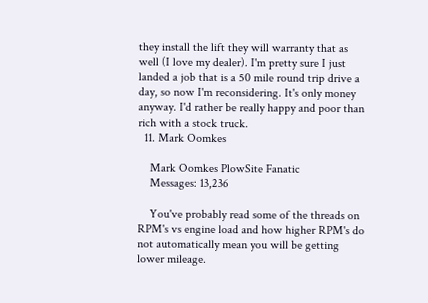they install the lift they will warranty that as well (I love my dealer). I'm pretty sure I just landed a job that is a 50 mile round trip drive a day, so now I'm reconsidering. It's only money anyway. I'd rather be really happy and poor than rich with a stock truck.
  11. Mark Oomkes

    Mark Oomkes PlowSite Fanatic
    Messages: 13,236

    You've probably read some of the threads on RPM's vs engine load and how higher RPM's do not automatically mean you will be getting lower mileage.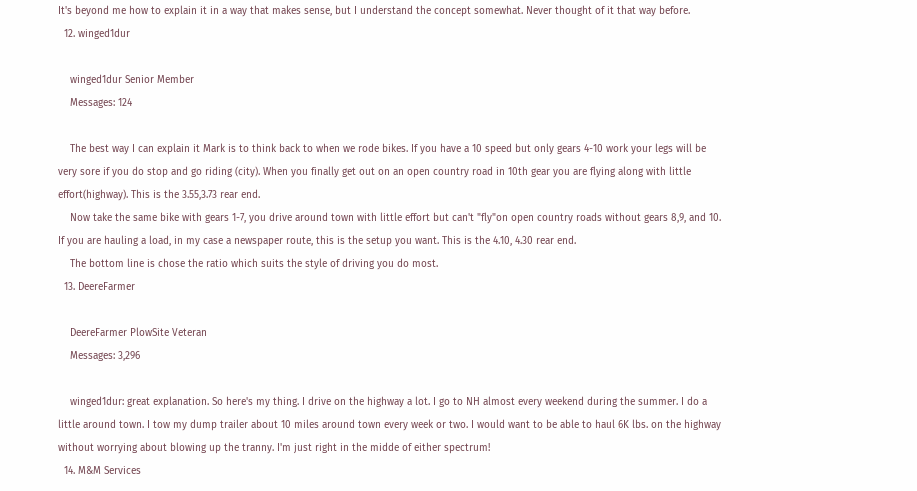It's beyond me how to explain it in a way that makes sense, but I understand the concept somewhat. Never thought of it that way before.
  12. winged1dur

    winged1dur Senior Member
    Messages: 124

    The best way I can explain it Mark is to think back to when we rode bikes. If you have a 10 speed but only gears 4-10 work your legs will be very sore if you do stop and go riding (city). When you finally get out on an open country road in 10th gear you are flying along with little effort(highway). This is the 3.55,3.73 rear end.
    Now take the same bike with gears 1-7, you drive around town with little effort but can't "fly"on open country roads without gears 8,9, and 10. If you are hauling a load, in my case a newspaper route, this is the setup you want. This is the 4.10, 4.30 rear end.
    The bottom line is chose the ratio which suits the style of driving you do most.
  13. DeereFarmer

    DeereFarmer PlowSite Veteran
    Messages: 3,296

    winged1dur: great explanation. So here's my thing. I drive on the highway a lot. I go to NH almost every weekend during the summer. I do a little around town. I tow my dump trailer about 10 miles around town every week or two. I would want to be able to haul 6K lbs. on the highway without worrying about blowing up the tranny. I'm just right in the midde of either spectrum!
  14. M&M Services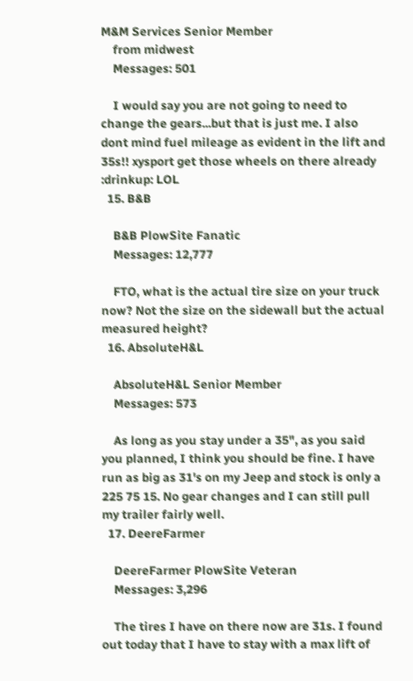M&M Services Senior Member
    from midwest
    Messages: 501

    I would say you are not going to need to change the gears...but that is just me. I also dont mind fuel mileage as evident in the lift and 35s!! xysport get those wheels on there already :drinkup: LOL
  15. B&B

    B&B PlowSite Fanatic
    Messages: 12,777

    FTO, what is the actual tire size on your truck now? Not the size on the sidewall but the actual measured height?
  16. AbsoluteH&L

    AbsoluteH&L Senior Member
    Messages: 573

    As long as you stay under a 35", as you said you planned, I think you should be fine. I have run as big as 31's on my Jeep and stock is only a 225 75 15. No gear changes and I can still pull my trailer fairly well.
  17. DeereFarmer

    DeereFarmer PlowSite Veteran
    Messages: 3,296

    The tires I have on there now are 31s. I found out today that I have to stay with a max lift of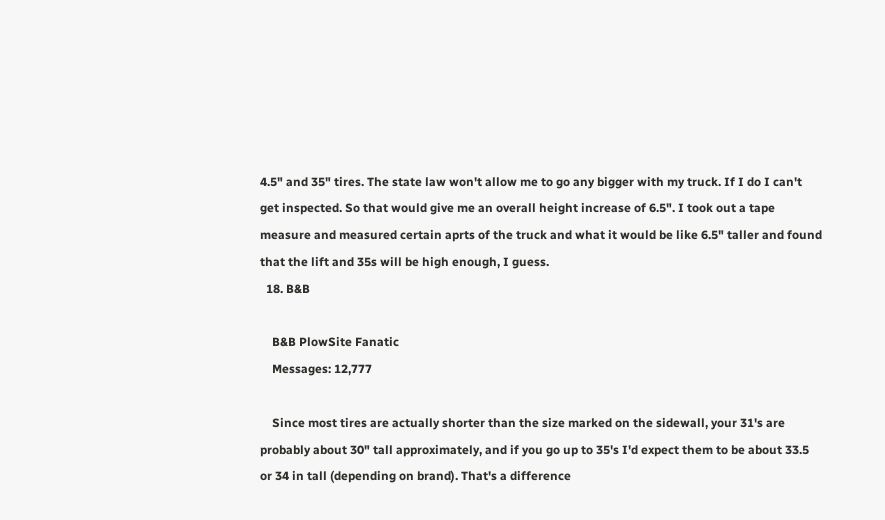4.5" and 35" tires. The state law won't allow me to go any bigger with my truck. If I do I can't get inspected. So that would give me an overall height increase of 6.5". I took out a tape measure and measured certain aprts of the truck and what it would be like 6.5" taller and found that the lift and 35s will be high enough, I guess.
  18. B&B

    B&B PlowSite Fanatic
    Messages: 12,777

    Since most tires are actually shorter than the size marked on the sidewall, your 31's are probably about 30" tall approximately, and if you go up to 35's I'd expect them to be about 33.5 or 34 in tall (depending on brand). That's a difference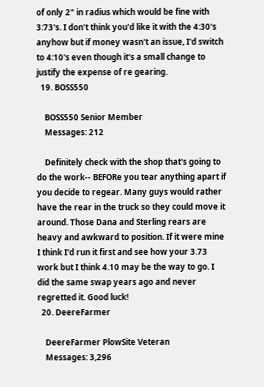of only 2" in radius which would be fine with 3:73's. I don't think you'd like it with the 4:30's anyhow but if money wasn't an issue, I'd switch to 4:10's even though it's a small change to justify the expense of re gearing.
  19. BOSS550

    BOSS550 Senior Member
    Messages: 212

    Definitely check with the shop that's going to do the work-- BEFORe you tear anything apart if you decide to regear. Many guys would rather have the rear in the truck so they could move it around. Those Dana and Sterling rears are heavy and awkward to position. If it were mine I think I'd run it first and see how your 3.73 work but I think 4.10 may be the way to go. I did the same swap years ago and never regretted it. Good luck!
  20. DeereFarmer

    DeereFarmer PlowSite Veteran
    Messages: 3,296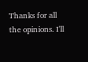Thanks for all the opinions. I'll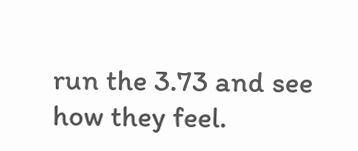run the 3.73 and see how they feel.